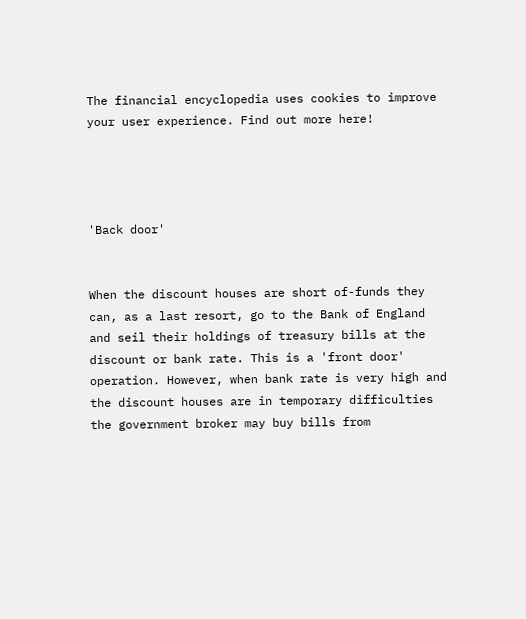The financial encyclopedia uses cookies to improve your user experience. Find out more here!




'Back door'


When the discount houses are short of-funds they can, as a last resort, go to the Bank of England and seil their holdings of treasury bills at the discount or bank rate. This is a 'front door' operation. However, when bank rate is very high and the discount houses are in temporary difficulties the government broker may buy bills from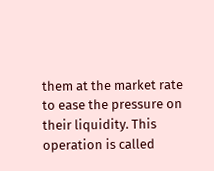them at the market rate to ease the pressure on their liquidity. This operation is called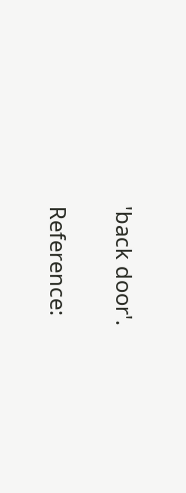'back door'.

Reference: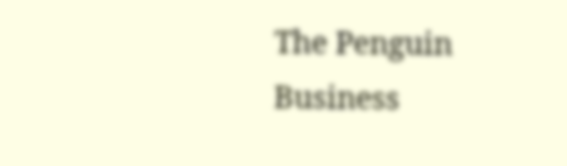The Penguin Business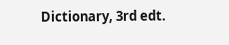Dictionary, 3rd edt.